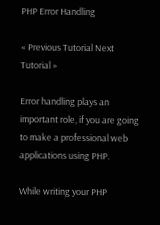PHP Error Handling

« Previous Tutorial Next Tutorial »

Error handling plays an important role, if you are going to make a professional web applications using PHP.

While writing your PHP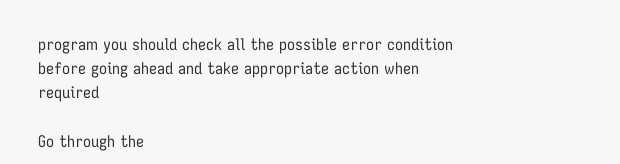program you should check all the possible error condition before going ahead and take appropriate action when required

Go through the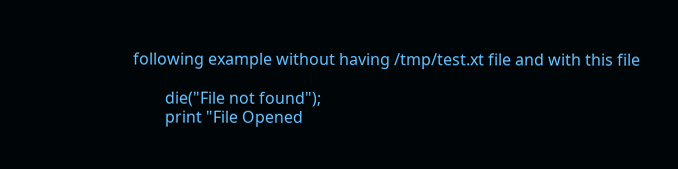following example without having /tmp/test.xt file and with this file

        die("File not found");
        print "File Opened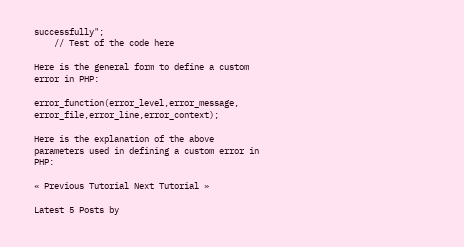successfully";
    // Test of the code here

Here is the general form to define a custom error in PHP:

error_function(error_level,error_message, error_file,error_line,error_context);

Here is the explanation of the above parameters used in defining a custom error in PHP:

« Previous Tutorial Next Tutorial »

Latest 5 Posts by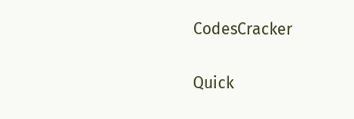CodesCracker


Quick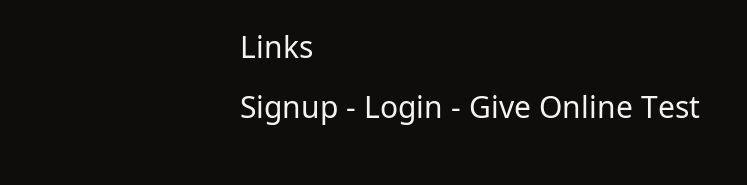Links
Signup - Login - Give Online Test